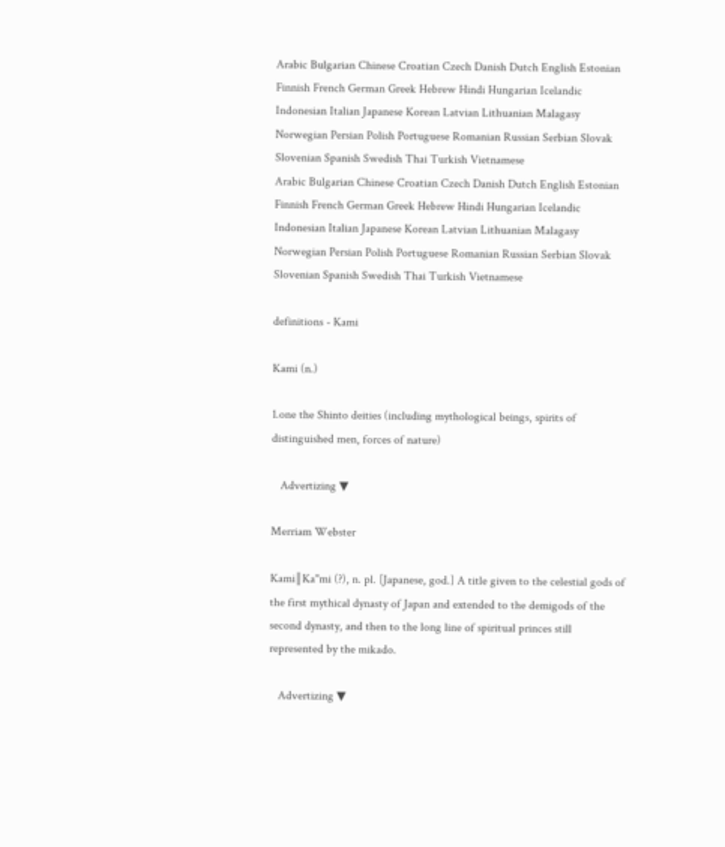Arabic Bulgarian Chinese Croatian Czech Danish Dutch English Estonian Finnish French German Greek Hebrew Hindi Hungarian Icelandic Indonesian Italian Japanese Korean Latvian Lithuanian Malagasy Norwegian Persian Polish Portuguese Romanian Russian Serbian Slovak Slovenian Spanish Swedish Thai Turkish Vietnamese
Arabic Bulgarian Chinese Croatian Czech Danish Dutch English Estonian Finnish French German Greek Hebrew Hindi Hungarian Icelandic Indonesian Italian Japanese Korean Latvian Lithuanian Malagasy Norwegian Persian Polish Portuguese Romanian Russian Serbian Slovak Slovenian Spanish Swedish Thai Turkish Vietnamese

definitions - Kami

Kami (n.)

1.one the Shinto deities (including mythological beings, spirits of distinguished men, forces of nature)

   Advertizing ▼

Merriam Webster

Kami‖Ka"mi (?), n. pl. [Japanese, god.] A title given to the celestial gods of the first mythical dynasty of Japan and extended to the demigods of the second dynasty, and then to the long line of spiritual princes still represented by the mikado.

   Advertizing ▼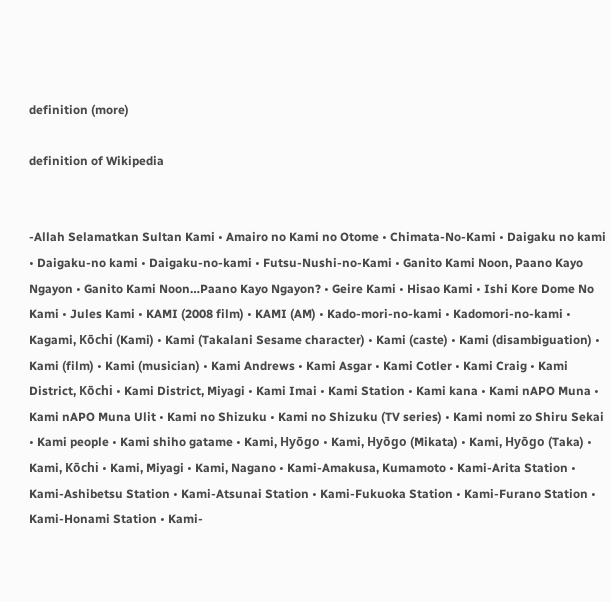definition (more)

definition of Wikipedia


-Allah Selamatkan Sultan Kami • Amairo no Kami no Otome • Chimata-No-Kami • Daigaku no kami • Daigaku-no kami • Daigaku-no-kami • Futsu-Nushi-no-Kami • Ganito Kami Noon, Paano Kayo Ngayon • Ganito Kami Noon…Paano Kayo Ngayon? • Geire Kami • Hisao Kami • Ishi Kore Dome No Kami • Jules Kami • KAMI (2008 film) • KAMI (AM) • Kado-mori-no-kami • Kadomori-no-kami • Kagami, Kōchi (Kami) • Kami (Takalani Sesame character) • Kami (caste) • Kami (disambiguation) • Kami (film) • Kami (musician) • Kami Andrews • Kami Asgar • Kami Cotler • Kami Craig • Kami District, Kōchi • Kami District, Miyagi • Kami Imai • Kami Station • Kami kana • Kami nAPO Muna • Kami nAPO Muna Ulit • Kami no Shizuku • Kami no Shizuku (TV series) • Kami nomi zo Shiru Sekai • Kami people • Kami shiho gatame • Kami, Hyōgo • Kami, Hyōgo (Mikata) • Kami, Hyōgo (Taka) • Kami, Kōchi • Kami, Miyagi • Kami, Nagano • Kami-Amakusa, Kumamoto • Kami-Arita Station • Kami-Ashibetsu Station • Kami-Atsunai Station • Kami-Fukuoka Station • Kami-Furano Station • Kami-Honami Station • Kami-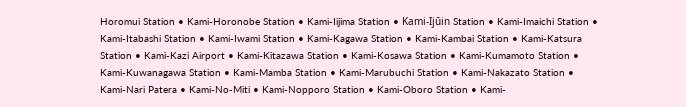Horomui Station • Kami-Horonobe Station • Kami-Iijima Station • Kami-Ijūin Station • Kami-Imaichi Station • Kami-Itabashi Station • Kami-Iwami Station • Kami-Kagawa Station • Kami-Kambai Station • Kami-Katsura Station • Kami-Kazi Airport • Kami-Kitazawa Station • Kami-Kosawa Station • Kami-Kumamoto Station • Kami-Kuwanagawa Station • Kami-Mamba Station • Kami-Marubuchi Station • Kami-Nakazato Station • Kami-Nari Patera • Kami-No-Miti • Kami-Nopporo Station • Kami-Oboro Station • Kami-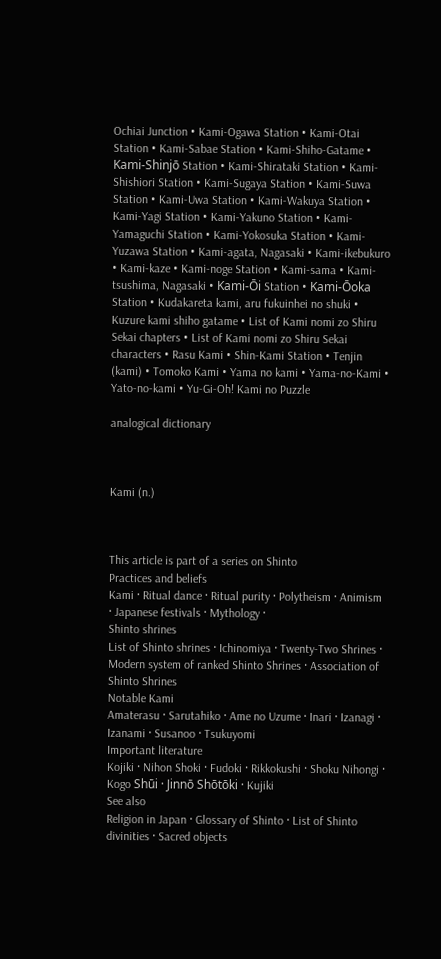Ochiai Junction • Kami-Ogawa Station • Kami-Otai Station • Kami-Sabae Station • Kami-Shiho-Gatame • Kami-Shinjō Station • Kami-Shirataki Station • Kami-Shishiori Station • Kami-Sugaya Station • Kami-Suwa Station • Kami-Uwa Station • Kami-Wakuya Station • Kami-Yagi Station • Kami-Yakuno Station • Kami-Yamaguchi Station • Kami-Yokosuka Station • Kami-Yuzawa Station • Kami-agata, Nagasaki • Kami-ikebukuro • Kami-kaze • Kami-noge Station • Kami-sama • Kami-tsushima, Nagasaki • Kami-Ōi Station • Kami-Ōoka Station • Kudakareta kami, aru fukuinhei no shuki • Kuzure kami shiho gatame • List of Kami nomi zo Shiru Sekai chapters • List of Kami nomi zo Shiru Sekai characters • Rasu Kami • Shin-Kami Station • Tenjin (kami) • Tomoko Kami • Yama no kami • Yama-no-Kami • Yato-no-kami • Yu-Gi-Oh! Kami no Puzzle

analogical dictionary



Kami (n.)



This article is part of a series on Shinto
Practices and beliefs
Kami · Ritual dance · Ritual purity · Polytheism · Animism · Japanese festivals · Mythology ·
Shinto shrines
List of Shinto shrines · Ichinomiya · Twenty-Two Shrines · Modern system of ranked Shinto Shrines · Association of Shinto Shrines
Notable Kami
Amaterasu · Sarutahiko · Ame no Uzume · Inari · Izanagi · Izanami · Susanoo · Tsukuyomi
Important literature
Kojiki · Nihon Shoki · Fudoki · Rikkokushi · Shoku Nihongi · Kogo Shūi · Jinnō Shōtōki · Kujiki
See also
Religion in Japan · Glossary of Shinto · List of Shinto divinities · Sacred objects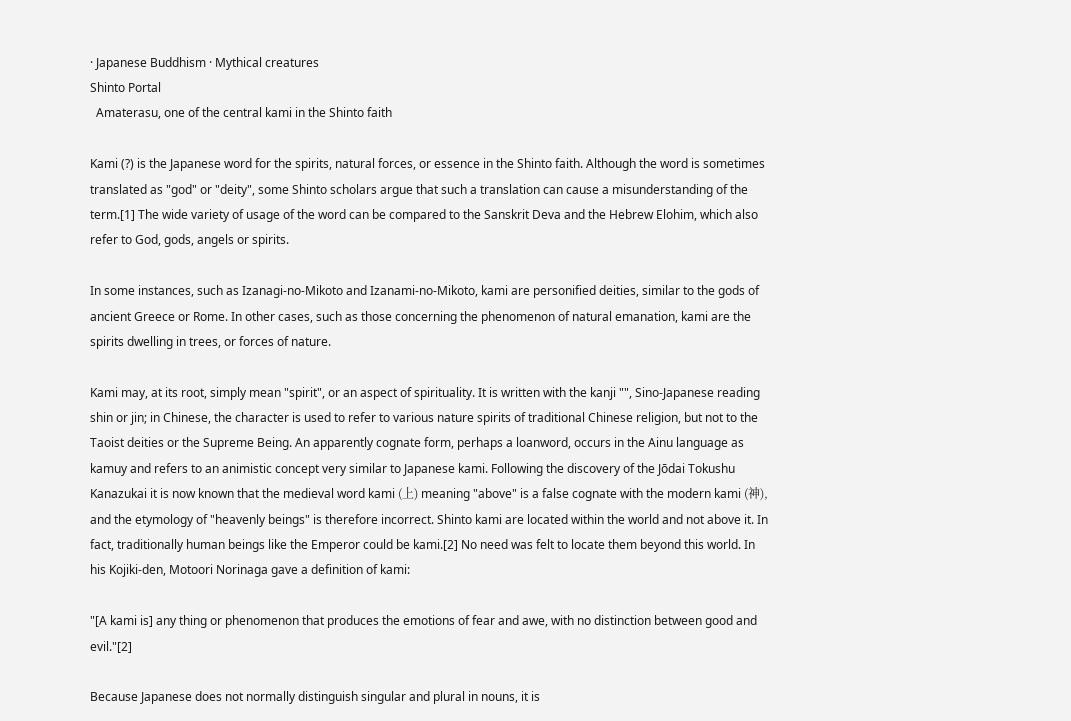· Japanese Buddhism · Mythical creatures
Shinto Portal
  Amaterasu, one of the central kami in the Shinto faith

Kami (?) is the Japanese word for the spirits, natural forces, or essence in the Shinto faith. Although the word is sometimes translated as "god" or "deity", some Shinto scholars argue that such a translation can cause a misunderstanding of the term.[1] The wide variety of usage of the word can be compared to the Sanskrit Deva and the Hebrew Elohim, which also refer to God, gods, angels or spirits.

In some instances, such as Izanagi-no-Mikoto and Izanami-no-Mikoto, kami are personified deities, similar to the gods of ancient Greece or Rome. In other cases, such as those concerning the phenomenon of natural emanation, kami are the spirits dwelling in trees, or forces of nature.

Kami may, at its root, simply mean "spirit", or an aspect of spirituality. It is written with the kanji "", Sino-Japanese reading shin or jin; in Chinese, the character is used to refer to various nature spirits of traditional Chinese religion, but not to the Taoist deities or the Supreme Being. An apparently cognate form, perhaps a loanword, occurs in the Ainu language as kamuy and refers to an animistic concept very similar to Japanese kami. Following the discovery of the Jōdai Tokushu Kanazukai it is now known that the medieval word kami (上) meaning "above" is a false cognate with the modern kami (神), and the etymology of "heavenly beings" is therefore incorrect. Shinto kami are located within the world and not above it. In fact, traditionally human beings like the Emperor could be kami.[2] No need was felt to locate them beyond this world. In his Kojiki-den, Motoori Norinaga gave a definition of kami:

"[A kami is] any thing or phenomenon that produces the emotions of fear and awe, with no distinction between good and evil."[2]

Because Japanese does not normally distinguish singular and plural in nouns, it is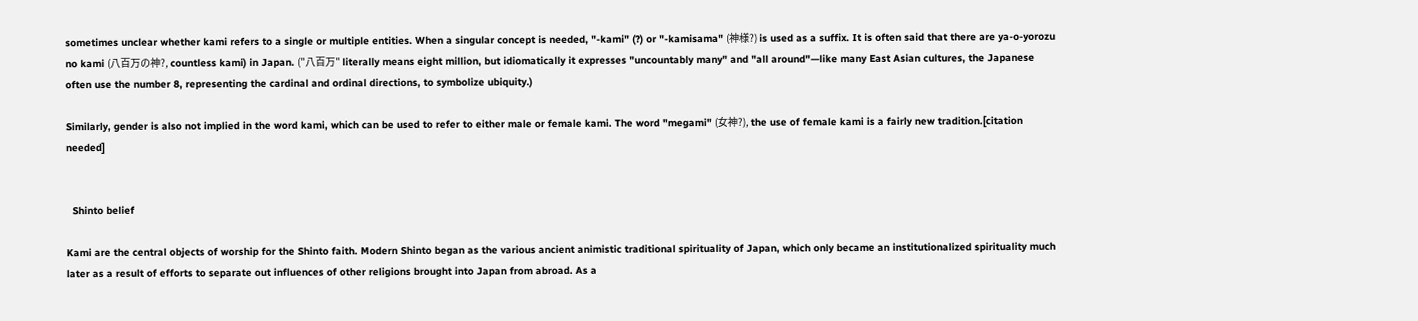sometimes unclear whether kami refers to a single or multiple entities. When a singular concept is needed, "-kami" (?) or "-kamisama" (神様?) is used as a suffix. It is often said that there are ya-o-yorozu no kami (八百万の神?, countless kami) in Japan. ("八百万" literally means eight million, but idiomatically it expresses "uncountably many" and "all around"—like many East Asian cultures, the Japanese often use the number 8, representing the cardinal and ordinal directions, to symbolize ubiquity.)

Similarly, gender is also not implied in the word kami, which can be used to refer to either male or female kami. The word "megami" (女神?), the use of female kami is a fairly new tradition.[citation needed]


  Shinto belief

Kami are the central objects of worship for the Shinto faith. Modern Shinto began as the various ancient animistic traditional spirituality of Japan, which only became an institutionalized spirituality much later as a result of efforts to separate out influences of other religions brought into Japan from abroad. As a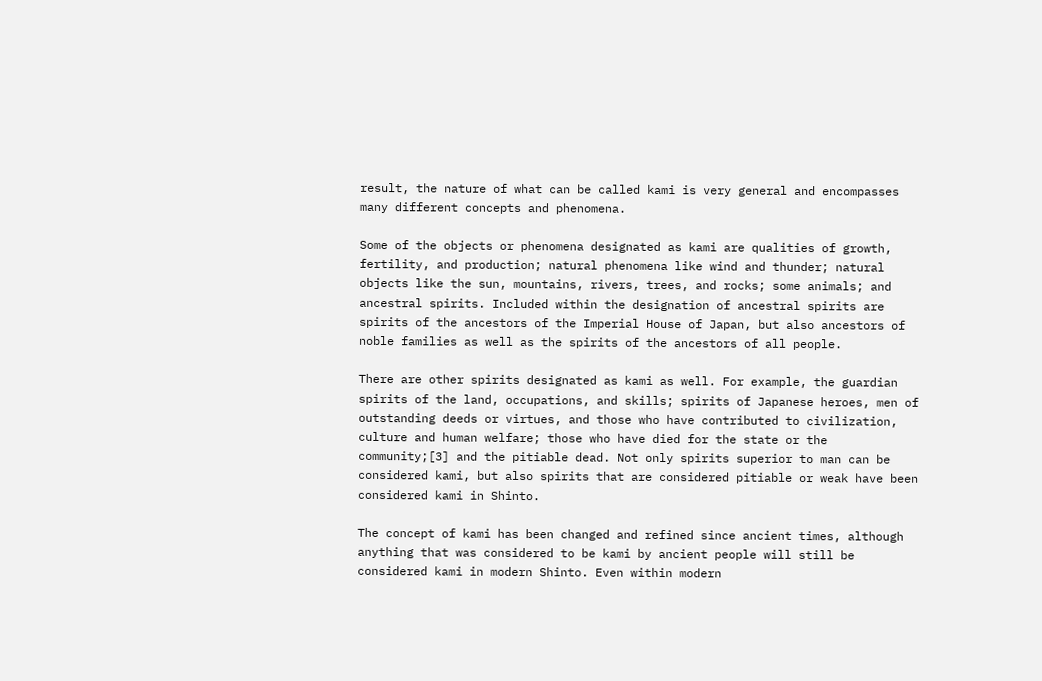result, the nature of what can be called kami is very general and encompasses many different concepts and phenomena.

Some of the objects or phenomena designated as kami are qualities of growth, fertility, and production; natural phenomena like wind and thunder; natural objects like the sun, mountains, rivers, trees, and rocks; some animals; and ancestral spirits. Included within the designation of ancestral spirits are spirits of the ancestors of the Imperial House of Japan, but also ancestors of noble families as well as the spirits of the ancestors of all people.

There are other spirits designated as kami as well. For example, the guardian spirits of the land, occupations, and skills; spirits of Japanese heroes, men of outstanding deeds or virtues, and those who have contributed to civilization, culture and human welfare; those who have died for the state or the community;[3] and the pitiable dead. Not only spirits superior to man can be considered kami, but also spirits that are considered pitiable or weak have been considered kami in Shinto.

The concept of kami has been changed and refined since ancient times, although anything that was considered to be kami by ancient people will still be considered kami in modern Shinto. Even within modern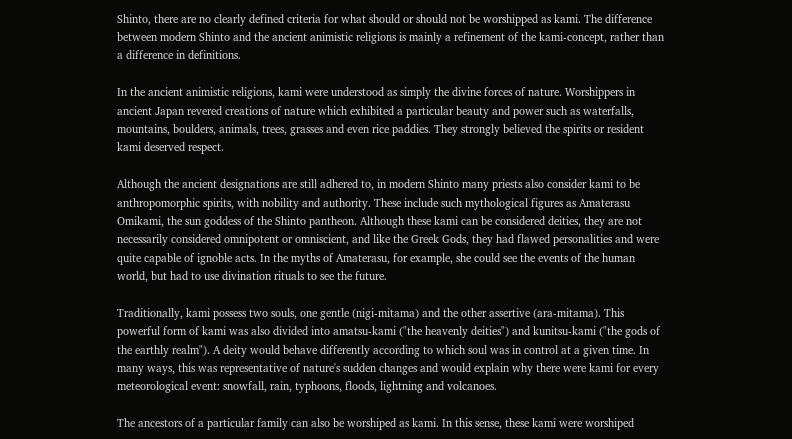Shinto, there are no clearly defined criteria for what should or should not be worshipped as kami. The difference between modern Shinto and the ancient animistic religions is mainly a refinement of the kami-concept, rather than a difference in definitions.

In the ancient animistic religions, kami were understood as simply the divine forces of nature. Worshippers in ancient Japan revered creations of nature which exhibited a particular beauty and power such as waterfalls, mountains, boulders, animals, trees, grasses and even rice paddies. They strongly believed the spirits or resident kami deserved respect.

Although the ancient designations are still adhered to, in modern Shinto many priests also consider kami to be anthropomorphic spirits, with nobility and authority. These include such mythological figures as Amaterasu Omikami, the sun goddess of the Shinto pantheon. Although these kami can be considered deities, they are not necessarily considered omnipotent or omniscient, and like the Greek Gods, they had flawed personalities and were quite capable of ignoble acts. In the myths of Amaterasu, for example, she could see the events of the human world, but had to use divination rituals to see the future.

Traditionally, kami possess two souls, one gentle (nigi-mitama) and the other assertive (ara-mitama). This powerful form of kami was also divided into amatsu-kami ("the heavenly deities") and kunitsu-kami ("the gods of the earthly realm"). A deity would behave differently according to which soul was in control at a given time. In many ways, this was representative of nature's sudden changes and would explain why there were kami for every meteorological event: snowfall, rain, typhoons, floods, lightning and volcanoes.

The ancestors of a particular family can also be worshiped as kami. In this sense, these kami were worshiped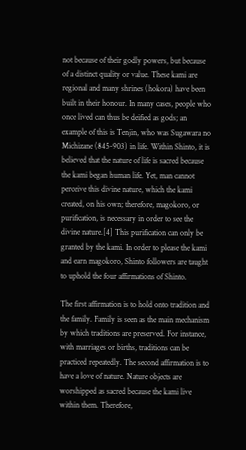not because of their godly powers, but because of a distinct quality or value. These kami are regional and many shrines (hokora) have been built in their honour. In many cases, people who once lived can thus be deified as gods; an example of this is Tenjin, who was Sugawara no Michizane (845-903) in life. Within Shinto, it is believed that the nature of life is sacred because the kami began human life. Yet, man cannot perceive this divine nature, which the kami created, on his own; therefore, magokoro, or purification, is necessary in order to see the divine nature.[4] This purification can only be granted by the kami. In order to please the kami and earn magokoro, Shinto followers are taught to uphold the four affirmations of Shinto.

The first affirmation is to hold onto tradition and the family. Family is seen as the main mechanism by which traditions are preserved. For instance, with marriages or births, traditions can be practiced repeatedly. The second affirmation is to have a love of nature. Nature objects are worshipped as sacred because the kami live within them. Therefore,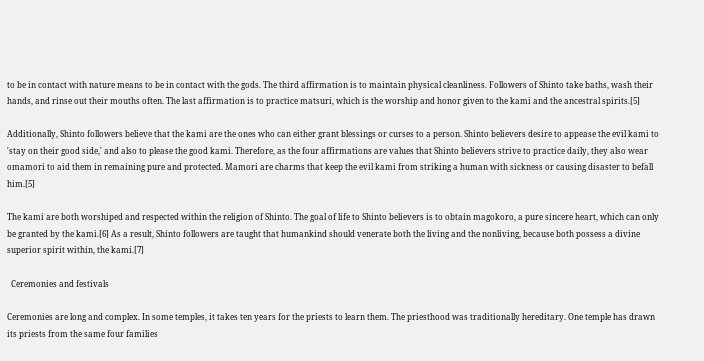to be in contact with nature means to be in contact with the gods. The third affirmation is to maintain physical cleanliness. Followers of Shinto take baths, wash their hands, and rinse out their mouths often. The last affirmation is to practice matsuri, which is the worship and honor given to the kami and the ancestral spirits.[5]

Additionally, Shinto followers believe that the kami are the ones who can either grant blessings or curses to a person. Shinto believers desire to appease the evil kami to 'stay on their good side,' and also to please the good kami. Therefore, as the four affirmations are values that Shinto believers strive to practice daily, they also wear omamori to aid them in remaining pure and protected. Mamori are charms that keep the evil kami from striking a human with sickness or causing disaster to befall him.[5]

The kami are both worshiped and respected within the religion of Shinto. The goal of life to Shinto believers is to obtain magokoro, a pure sincere heart, which can only be granted by the kami.[6] As a result, Shinto followers are taught that humankind should venerate both the living and the nonliving, because both possess a divine superior spirit within, the kami.[7]

  Ceremonies and festivals

Ceremonies are long and complex. In some temples, it takes ten years for the priests to learn them. The priesthood was traditionally hereditary. One temple has drawn its priests from the same four families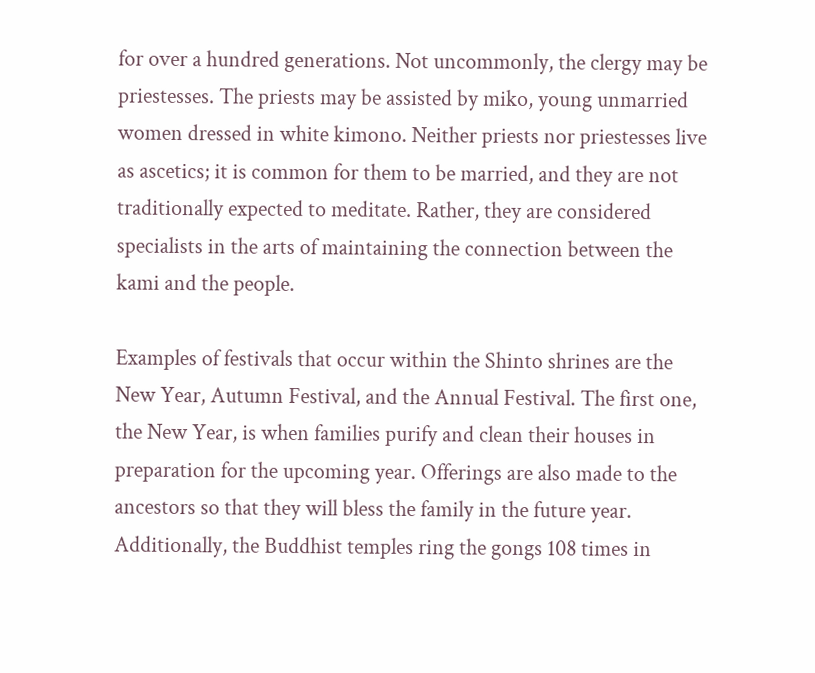for over a hundred generations. Not uncommonly, the clergy may be priestesses. The priests may be assisted by miko, young unmarried women dressed in white kimono. Neither priests nor priestesses live as ascetics; it is common for them to be married, and they are not traditionally expected to meditate. Rather, they are considered specialists in the arts of maintaining the connection between the kami and the people.

Examples of festivals that occur within the Shinto shrines are the New Year, Autumn Festival, and the Annual Festival. The first one, the New Year, is when families purify and clean their houses in preparation for the upcoming year. Offerings are also made to the ancestors so that they will bless the family in the future year. Additionally, the Buddhist temples ring the gongs 108 times in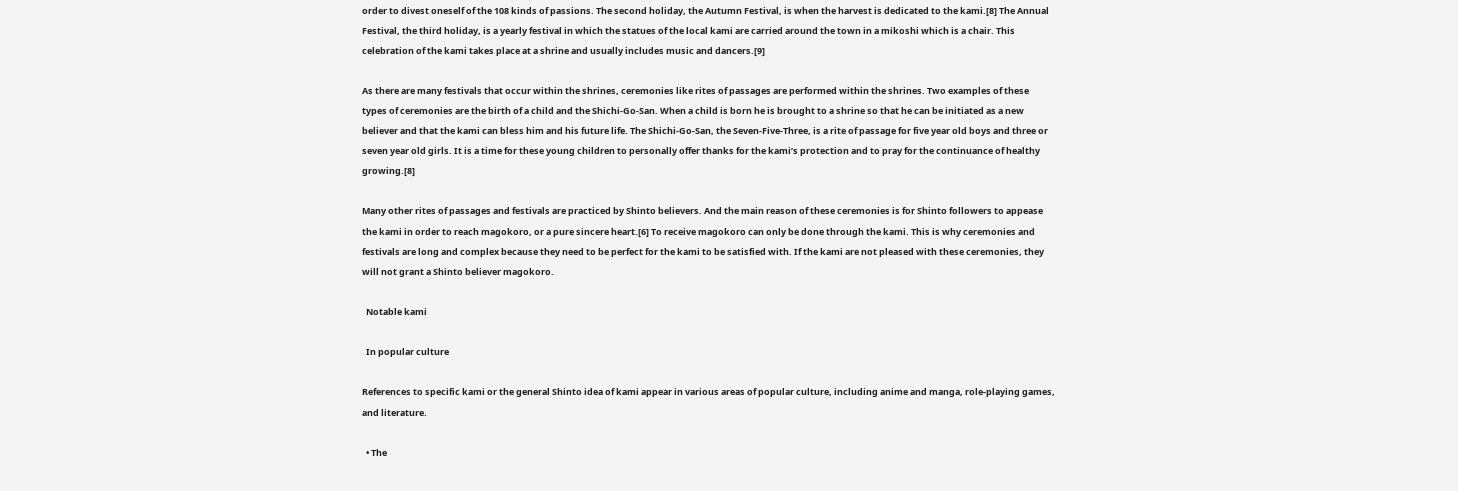order to divest oneself of the 108 kinds of passions. The second holiday, the Autumn Festival, is when the harvest is dedicated to the kami.[8] The Annual Festival, the third holiday, is a yearly festival in which the statues of the local kami are carried around the town in a mikoshi which is a chair. This celebration of the kami takes place at a shrine and usually includes music and dancers.[9]

As there are many festivals that occur within the shrines, ceremonies like rites of passages are performed within the shrines. Two examples of these types of ceremonies are the birth of a child and the Shichi-Go-San. When a child is born he is brought to a shrine so that he can be initiated as a new believer and that the kami can bless him and his future life. The Shichi-Go-San, the Seven-Five-Three, is a rite of passage for five year old boys and three or seven year old girls. It is a time for these young children to personally offer thanks for the kami’s protection and to pray for the continuance of healthy growing.[8]

Many other rites of passages and festivals are practiced by Shinto believers. And the main reason of these ceremonies is for Shinto followers to appease the kami in order to reach magokoro, or a pure sincere heart.[6] To receive magokoro can only be done through the kami. This is why ceremonies and festivals are long and complex because they need to be perfect for the kami to be satisfied with. If the kami are not pleased with these ceremonies, they will not grant a Shinto believer magokoro.

  Notable kami

  In popular culture

References to specific kami or the general Shinto idea of kami appear in various areas of popular culture, including anime and manga, role-playing games, and literature.

  • The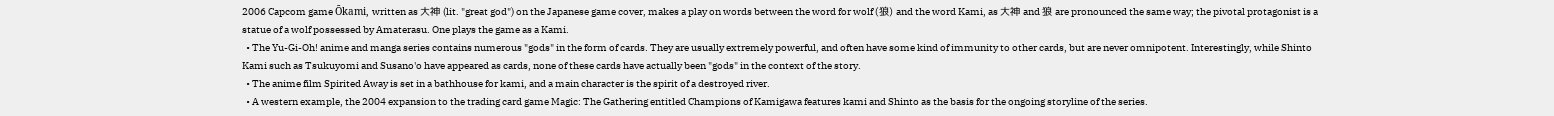2006 Capcom game Ōkami, written as 大神 (lit. "great god") on the Japanese game cover, makes a play on words between the word for wolf (狼) and the word Kami, as 大神 and 狼 are pronounced the same way; the pivotal protagonist is a statue of a wolf possessed by Amaterasu. One plays the game as a Kami.
  • The Yu-Gi-Oh! anime and manga series contains numerous "gods" in the form of cards. They are usually extremely powerful, and often have some kind of immunity to other cards, but are never omnipotent. Interestingly, while Shinto Kami such as Tsukuyomi and Susano'o have appeared as cards, none of these cards have actually been "gods" in the context of the story.
  • The anime film Spirited Away is set in a bathhouse for kami, and a main character is the spirit of a destroyed river.
  • A western example, the 2004 expansion to the trading card game Magic: The Gathering entitled Champions of Kamigawa features kami and Shinto as the basis for the ongoing storyline of the series.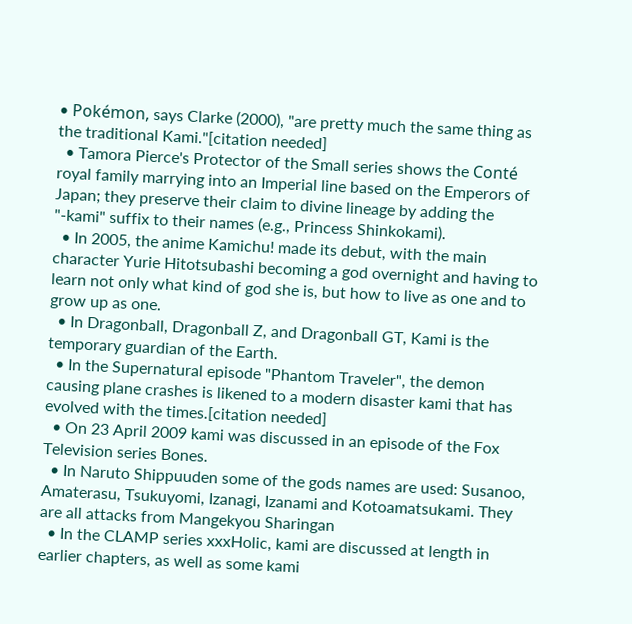• Pokémon, says Clarke (2000), "are pretty much the same thing as the traditional Kami."[citation needed]
  • Tamora Pierce's Protector of the Small series shows the Conté royal family marrying into an Imperial line based on the Emperors of Japan; they preserve their claim to divine lineage by adding the "-kami" suffix to their names (e.g., Princess Shinkokami).
  • In 2005, the anime Kamichu! made its debut, with the main character Yurie Hitotsubashi becoming a god overnight and having to learn not only what kind of god she is, but how to live as one and to grow up as one.
  • In Dragonball, Dragonball Z, and Dragonball GT, Kami is the temporary guardian of the Earth.
  • In the Supernatural episode "Phantom Traveler", the demon causing plane crashes is likened to a modern disaster kami that has evolved with the times.[citation needed]
  • On 23 April 2009 kami was discussed in an episode of the Fox Television series Bones.
  • In Naruto Shippuuden some of the gods names are used: Susanoo, Amaterasu, Tsukuyomi, Izanagi, Izanami and Kotoamatsukami. They are all attacks from Mangekyou Sharingan
  • In the CLAMP series xxxHolic, kami are discussed at length in earlier chapters, as well as some kami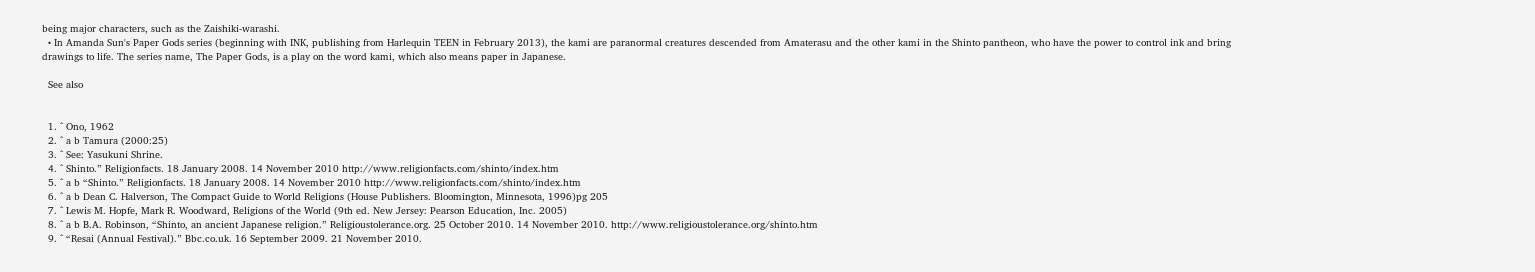being major characters, such as the Zaishiki-warashi.
  • In Amanda Sun's Paper Gods series (beginning with INK, publishing from Harlequin TEEN in February 2013), the kami are paranormal creatures descended from Amaterasu and the other kami in the Shinto pantheon, who have the power to control ink and bring drawings to life. The series name, The Paper Gods, is a play on the word kami, which also means paper in Japanese.

  See also


  1. ^ Ono, 1962
  2. ^ a b Tamura (2000:25)
  3. ^ See: Yasukuni Shrine.
  4. ^ Shinto.” Religionfacts. 18 January 2008. 14 November 2010 http://www.religionfacts.com/shinto/index.htm
  5. ^ a b “Shinto.” Religionfacts. 18 January 2008. 14 November 2010 http://www.religionfacts.com/shinto/index.htm
  6. ^ a b Dean C. Halverson, The Compact Guide to World Religions (House Publishers. Bloomington, Minnesota, 1996)pg 205
  7. ^ Lewis M. Hopfe, Mark R. Woodward, Religions of the World (9th ed. New Jersey: Pearson Education, Inc. 2005)
  8. ^ a b B.A. Robinson, “Shinto, an ancient Japanese religion.” Religioustolerance.org. 25 October 2010. 14 November 2010. http://www.religioustolerance.org/shinto.htm
  9. ^ “Resai (Annual Festival).” Bbc.co.uk. 16 September 2009. 21 November 2010.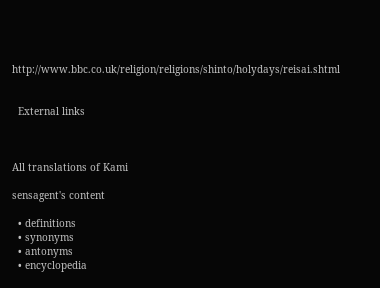http://www.bbc.co.uk/religion/religions/shinto/holydays/reisai.shtml


  External links



All translations of Kami

sensagent's content

  • definitions
  • synonyms
  • antonyms
  • encyclopedia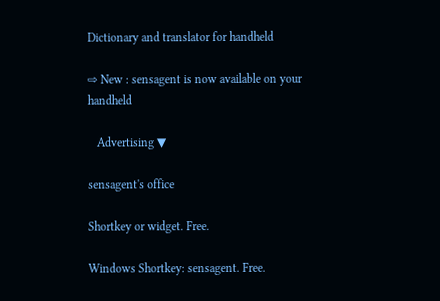Dictionary and translator for handheld

⇨ New : sensagent is now available on your handheld

   Advertising ▼

sensagent's office

Shortkey or widget. Free.

Windows Shortkey: sensagent. Free.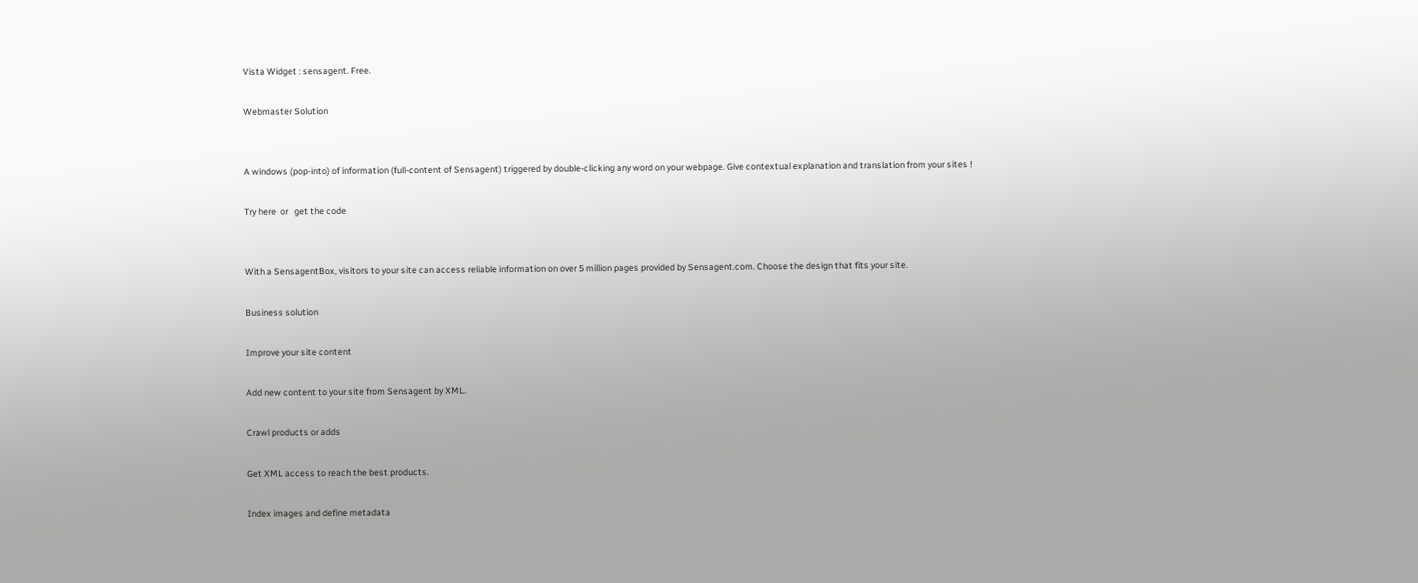Vista Widget : sensagent. Free.

Webmaster Solution


A windows (pop-into) of information (full-content of Sensagent) triggered by double-clicking any word on your webpage. Give contextual explanation and translation from your sites !

Try here  or   get the code


With a SensagentBox, visitors to your site can access reliable information on over 5 million pages provided by Sensagent.com. Choose the design that fits your site.

Business solution

Improve your site content

Add new content to your site from Sensagent by XML.

Crawl products or adds

Get XML access to reach the best products.

Index images and define metadata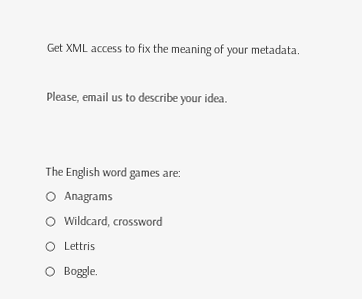Get XML access to fix the meaning of your metadata.

Please, email us to describe your idea.


The English word games are:
○   Anagrams
○   Wildcard, crossword
○   Lettris
○   Boggle.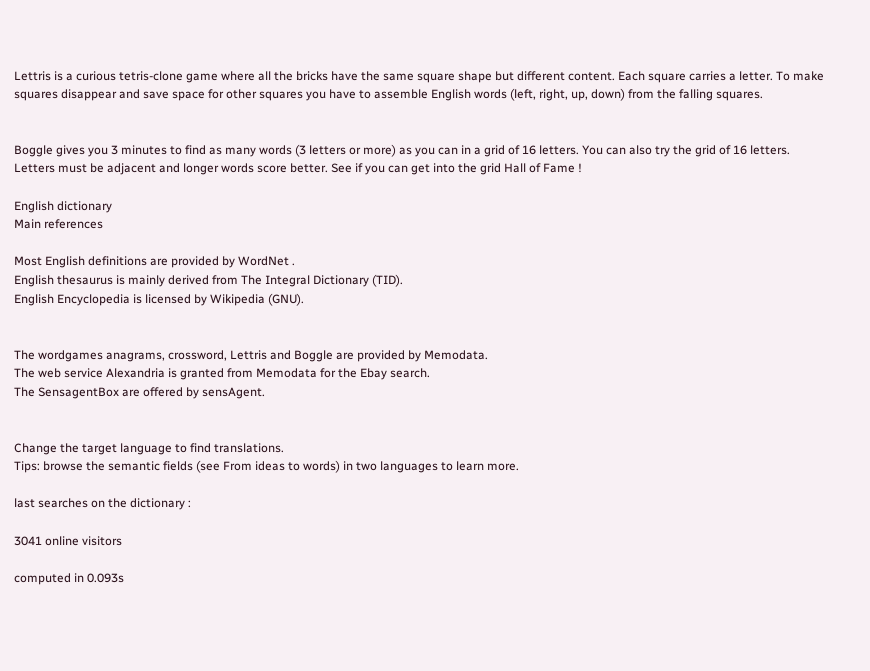Lettris is a curious tetris-clone game where all the bricks have the same square shape but different content. Each square carries a letter. To make squares disappear and save space for other squares you have to assemble English words (left, right, up, down) from the falling squares.


Boggle gives you 3 minutes to find as many words (3 letters or more) as you can in a grid of 16 letters. You can also try the grid of 16 letters. Letters must be adjacent and longer words score better. See if you can get into the grid Hall of Fame !

English dictionary
Main references

Most English definitions are provided by WordNet .
English thesaurus is mainly derived from The Integral Dictionary (TID).
English Encyclopedia is licensed by Wikipedia (GNU).


The wordgames anagrams, crossword, Lettris and Boggle are provided by Memodata.
The web service Alexandria is granted from Memodata for the Ebay search.
The SensagentBox are offered by sensAgent.


Change the target language to find translations.
Tips: browse the semantic fields (see From ideas to words) in two languages to learn more.

last searches on the dictionary :

3041 online visitors

computed in 0.093s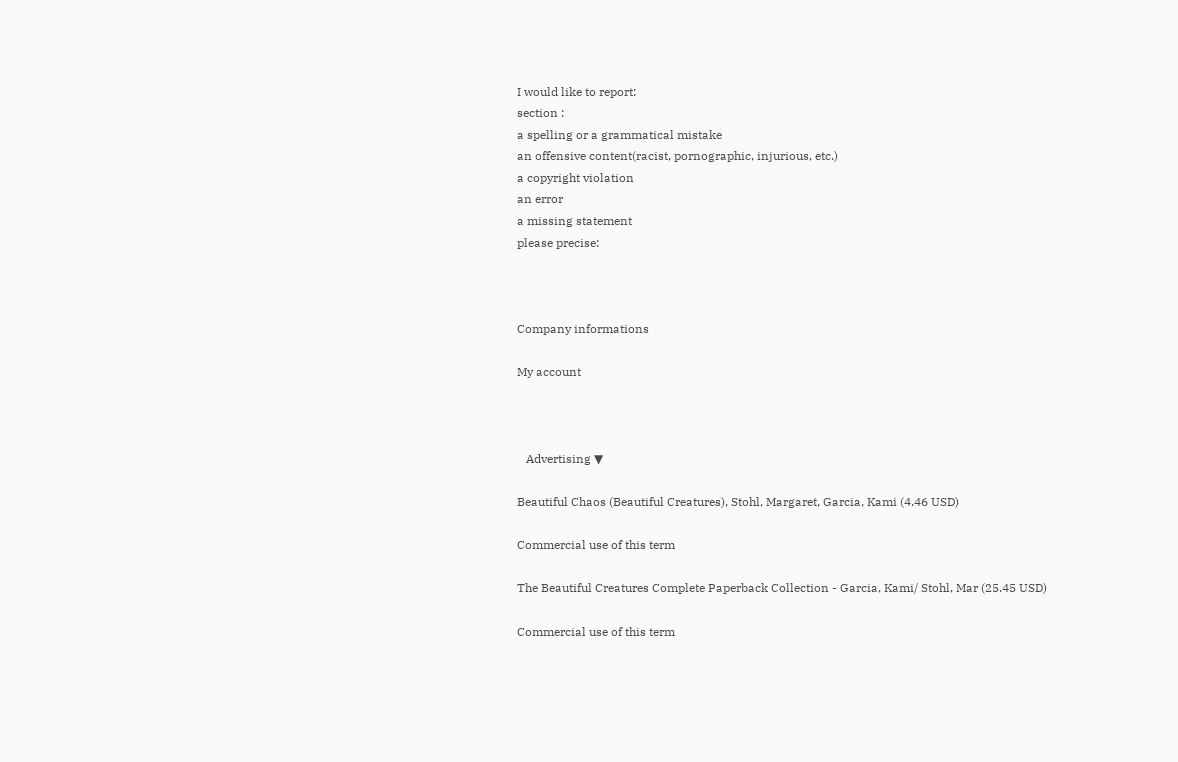I would like to report:
section :
a spelling or a grammatical mistake
an offensive content(racist, pornographic, injurious, etc.)
a copyright violation
an error
a missing statement
please precise:



Company informations

My account



   Advertising ▼

Beautiful Chaos (Beautiful Creatures), Stohl, Margaret, Garcia, Kami (4.46 USD)

Commercial use of this term

The Beautiful Creatures Complete Paperback Collection - Garcia, Kami/ Stohl, Mar (25.45 USD)

Commercial use of this term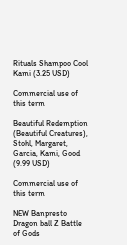Rituals Shampoo Cool Kami (3.25 USD)

Commercial use of this term

Beautiful Redemption (Beautiful Creatures), Stohl, Margaret, Garcia, Kami, Good (9.99 USD)

Commercial use of this term

NEW Banpresto Dragon ball Z Battle of Gods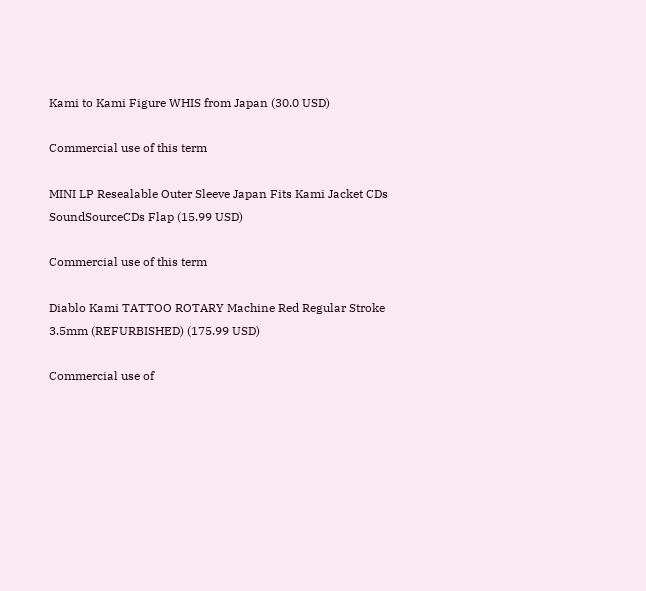Kami to Kami Figure WHIS from Japan (30.0 USD)

Commercial use of this term

MINI LP Resealable Outer Sleeve Japan Fits Kami Jacket CDs SoundSourceCDs Flap (15.99 USD)

Commercial use of this term

Diablo Kami TATTOO ROTARY Machine Red Regular Stroke 3.5mm (REFURBISHED) (175.99 USD)

Commercial use of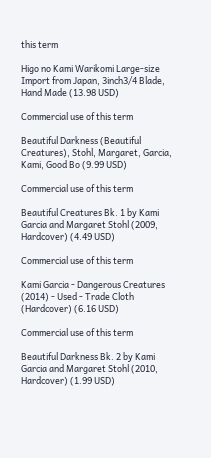this term

Higo no Kami Warikomi Large-size Import from Japan, 3inch3/4 Blade, Hand Made (13.98 USD)

Commercial use of this term

Beautiful Darkness (Beautiful Creatures), Stohl, Margaret, Garcia, Kami, Good Bo (9.99 USD)

Commercial use of this term

Beautiful Creatures Bk. 1 by Kami Garcia and Margaret Stohl (2009, Hardcover) (4.49 USD)

Commercial use of this term

Kami Garcia - Dangerous Creatures (2014) - Used - Trade Cloth (Hardcover) (6.16 USD)

Commercial use of this term

Beautiful Darkness Bk. 2 by Kami Garcia and Margaret Stohl (2010, Hardcover) (1.99 USD)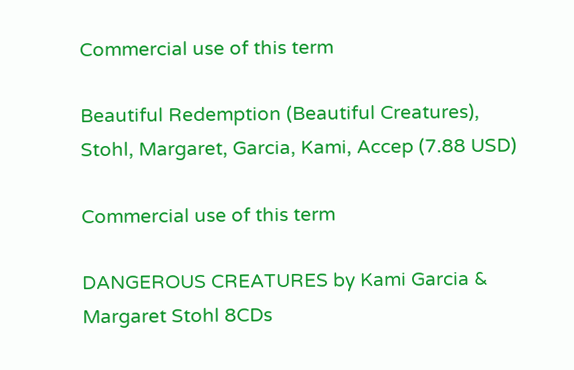Commercial use of this term

Beautiful Redemption (Beautiful Creatures), Stohl, Margaret, Garcia, Kami, Accep (7.88 USD)

Commercial use of this term

DANGEROUS CREATURES by Kami Garcia & Margaret Stohl 8CDs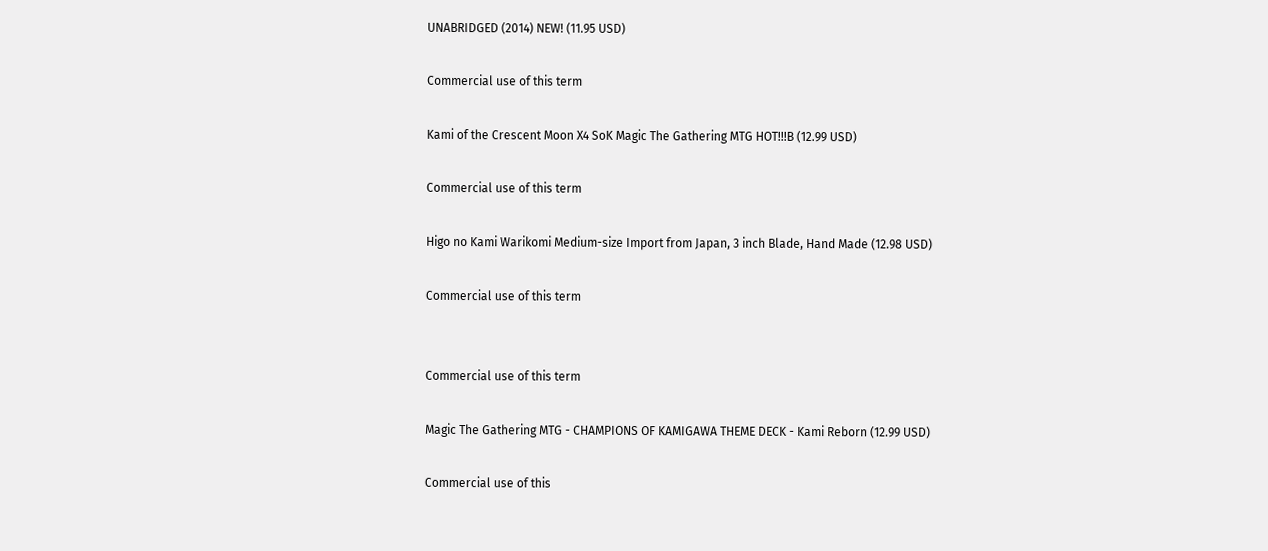UNABRIDGED (2014) NEW! (11.95 USD)

Commercial use of this term

Kami of the Crescent Moon X4 SoK Magic The Gathering MTG HOT!!!B (12.99 USD)

Commercial use of this term

Higo no Kami Warikomi Medium-size Import from Japan, 3 inch Blade, Hand Made (12.98 USD)

Commercial use of this term


Commercial use of this term

Magic The Gathering MTG - CHAMPIONS OF KAMIGAWA THEME DECK - Kami Reborn (12.99 USD)

Commercial use of this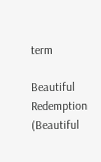term

Beautiful Redemption (Beautiful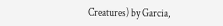Creatures) by Garcia,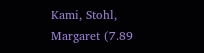Kami, Stohl, Margaret (7.89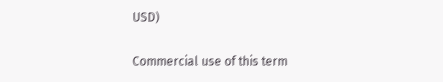USD)

Commercial use of this term